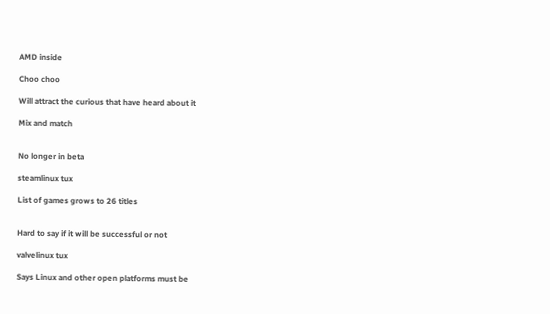AMD inside

Choo choo

Will attract the curious that have heard about it

Mix and match


No longer in beta

steamlinux tux

List of games grows to 26 titles


Hard to say if it will be successful or not

valvelinux tux

Says Linux and other open platforms must be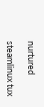nurtured

steamlinux tux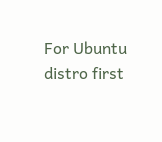For Ubuntu distro first